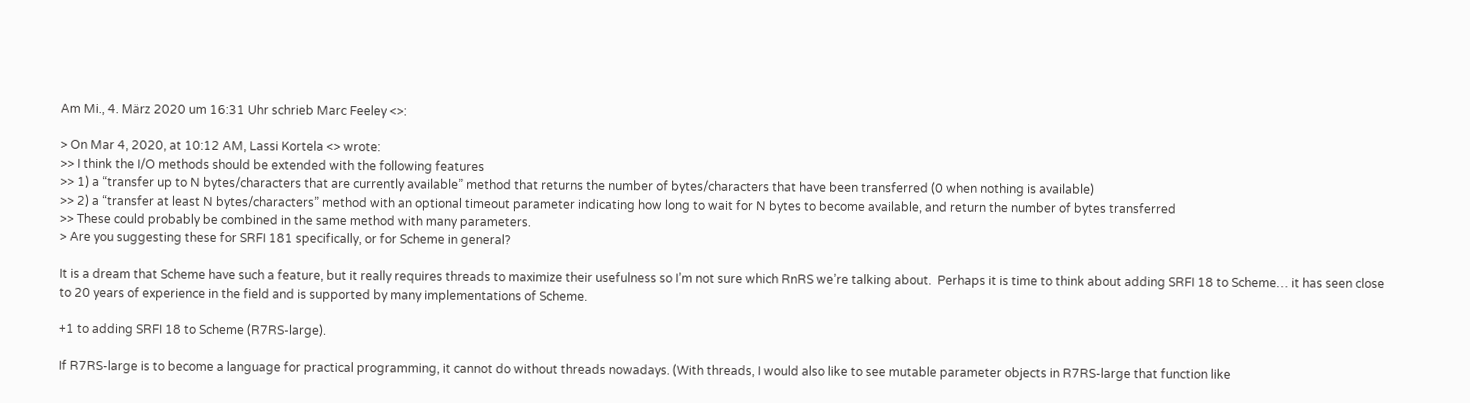Am Mi., 4. März 2020 um 16:31 Uhr schrieb Marc Feeley <>:

> On Mar 4, 2020, at 10:12 AM, Lassi Kortela <> wrote:
>> I think the I/O methods should be extended with the following features
>> 1) a “transfer up to N bytes/characters that are currently available” method that returns the number of bytes/characters that have been transferred (0 when nothing is available)
>> 2) a “transfer at least N bytes/characters” method with an optional timeout parameter indicating how long to wait for N bytes to become available, and return the number of bytes transferred
>> These could probably be combined in the same method with many parameters.
> Are you suggesting these for SRFI 181 specifically, or for Scheme in general?

It is a dream that Scheme have such a feature, but it really requires threads to maximize their usefulness so I’m not sure which RnRS we’re talking about.  Perhaps it is time to think about adding SRFI 18 to Scheme… it has seen close to 20 years of experience in the field and is supported by many implementations of Scheme.

+1 to adding SRFI 18 to Scheme (R7RS-large).

If R7RS-large is to become a language for practical programming, it cannot do without threads nowadays. (With threads, I would also like to see mutable parameter objects in R7RS-large that function like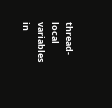thread-local variables in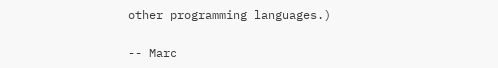other programming languages.)

-- Marc